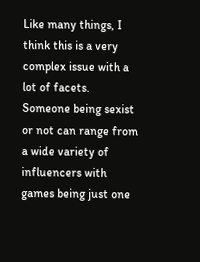Like many things, I think this is a very complex issue with a lot of facets. Someone being sexist or not can range from a wide variety of influencers with games being just one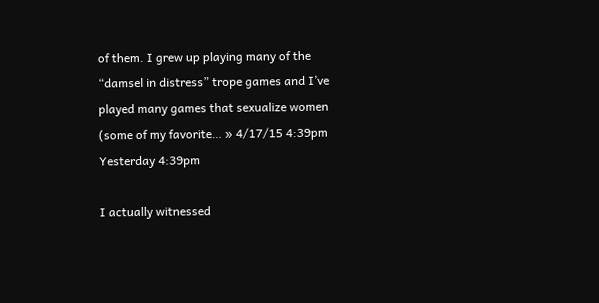of them. I grew up playing many of the “damsel in distress” trope games and I’ve played many games that sexualize women (some of my favorite… » 4/17/15 4:39pm Yesterday 4:39pm

I actually witnessed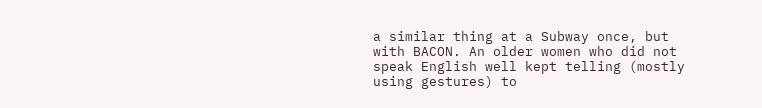a similar thing at a Subway once, but with BACON. An older women who did not speak English well kept telling (mostly using gestures) to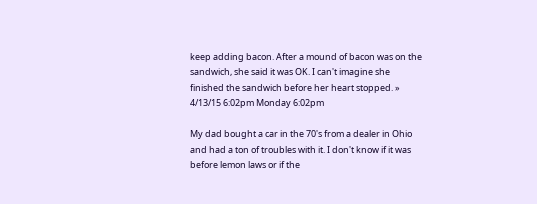keep adding bacon. After a mound of bacon was on the sandwich, she said it was OK. I can't imagine she finished the sandwich before her heart stopped. » 4/13/15 6:02pm Monday 6:02pm

My dad bought a car in the 70's from a dealer in Ohio and had a ton of troubles with it. I don't know if it was before lemon laws or if the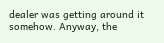dealer was getting around it somehow. Anyway, the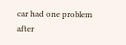car had one problem after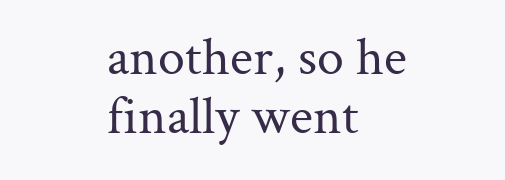another, so he finally went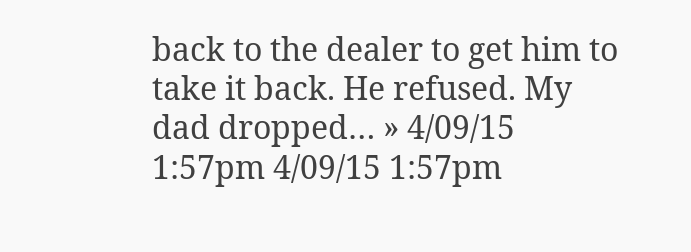back to the dealer to get him to take it back. He refused. My dad dropped… » 4/09/15 1:57pm 4/09/15 1:57pm